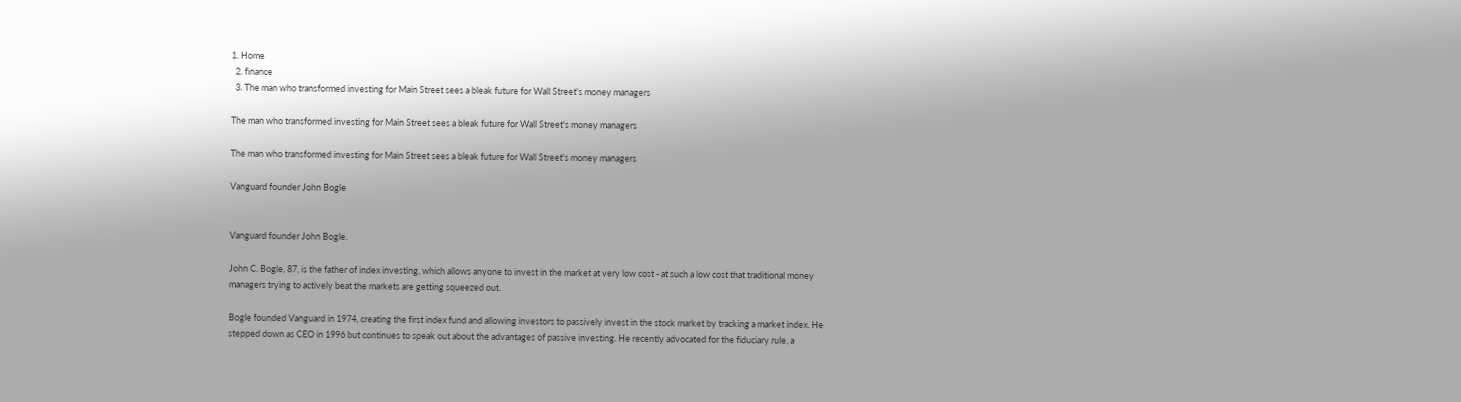1. Home
  2. finance
  3. The man who transformed investing for Main Street sees a bleak future for Wall Street's money managers

The man who transformed investing for Main Street sees a bleak future for Wall Street's money managers

The man who transformed investing for Main Street sees a bleak future for Wall Street's money managers

Vanguard founder John Bogle


Vanguard founder John Bogle.

John C. Bogle, 87, is the father of index investing, which allows anyone to invest in the market at very low cost - at such a low cost that traditional money managers trying to actively beat the markets are getting squeezed out.

Bogle founded Vanguard in 1974, creating the first index fund and allowing investors to passively invest in the stock market by tracking a market index. He stepped down as CEO in 1996 but continues to speak out about the advantages of passive investing. He recently advocated for the fiduciary rule, a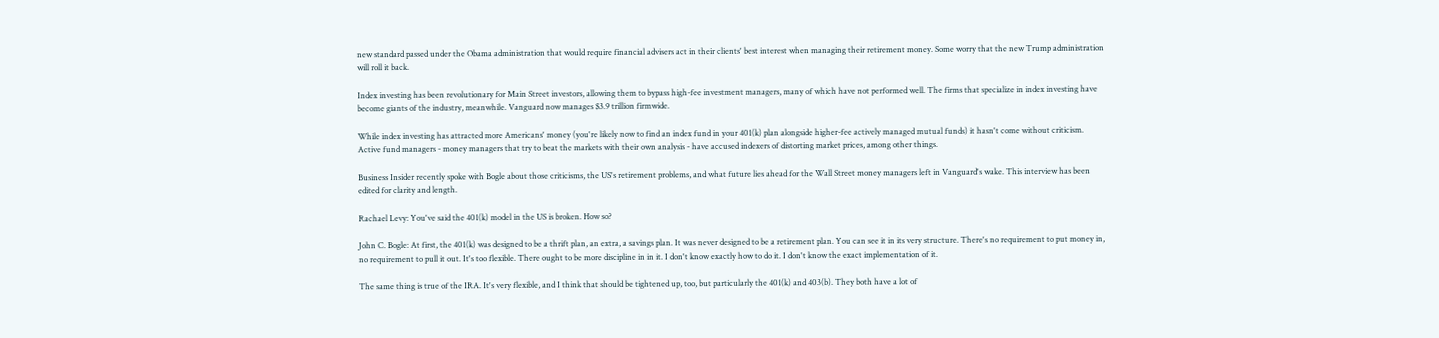new standard passed under the Obama administration that would require financial advisers act in their clients' best interest when managing their retirement money. Some worry that the new Trump administration will roll it back.

Index investing has been revolutionary for Main Street investors, allowing them to bypass high-fee investment managers, many of which have not performed well. The firms that specialize in index investing have become giants of the industry, meanwhile. Vanguard now manages $3.9 trillion firmwide.

While index investing has attracted more Americans' money (you're likely now to find an index fund in your 401(k) plan alongside higher-fee actively managed mutual funds) it hasn't come without criticism. Active fund managers - money managers that try to beat the markets with their own analysis - have accused indexers of distorting market prices, among other things.

Business Insider recently spoke with Bogle about those criticisms, the US's retirement problems, and what future lies ahead for the Wall Street money managers left in Vanguard's wake. This interview has been edited for clarity and length.

Rachael Levy: You've said the 401(k) model in the US is broken. How so?

John C. Bogle: At first, the 401(k) was designed to be a thrift plan, an extra, a savings plan. It was never designed to be a retirement plan. You can see it in its very structure. There's no requirement to put money in, no requirement to pull it out. It's too flexible. There ought to be more discipline in in it. I don't know exactly how to do it. I don't know the exact implementation of it.

The same thing is true of the IRA. It's very flexible, and I think that should be tightened up, too, but particularly the 401(k) and 403(b). They both have a lot of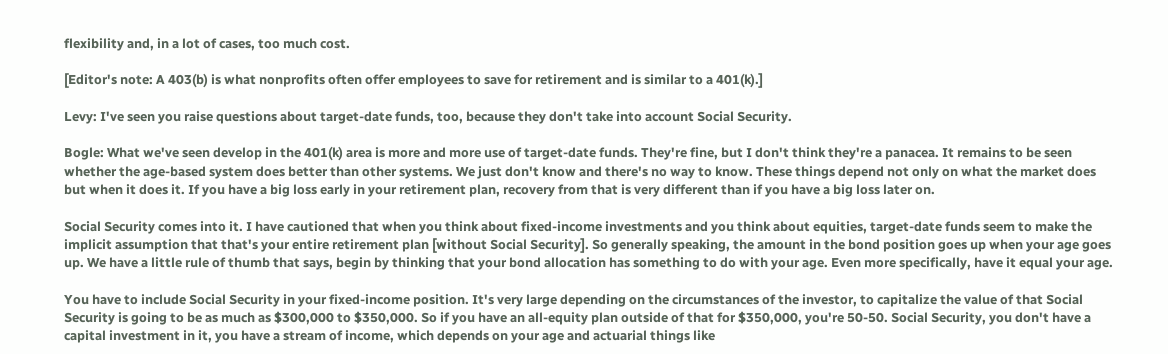flexibility and, in a lot of cases, too much cost.

[Editor's note: A 403(b) is what nonprofits often offer employees to save for retirement and is similar to a 401(k).]

Levy: I've seen you raise questions about target-date funds, too, because they don't take into account Social Security.

Bogle: What we've seen develop in the 401(k) area is more and more use of target-date funds. They're fine, but I don't think they're a panacea. It remains to be seen whether the age-based system does better than other systems. We just don't know and there's no way to know. These things depend not only on what the market does but when it does it. If you have a big loss early in your retirement plan, recovery from that is very different than if you have a big loss later on.

Social Security comes into it. I have cautioned that when you think about fixed-income investments and you think about equities, target-date funds seem to make the implicit assumption that that's your entire retirement plan [without Social Security]. So generally speaking, the amount in the bond position goes up when your age goes up. We have a little rule of thumb that says, begin by thinking that your bond allocation has something to do with your age. Even more specifically, have it equal your age.

You have to include Social Security in your fixed-income position. It's very large depending on the circumstances of the investor, to capitalize the value of that Social Security is going to be as much as $300,000 to $350,000. So if you have an all-equity plan outside of that for $350,000, you're 50-50. Social Security, you don't have a capital investment in it, you have a stream of income, which depends on your age and actuarial things like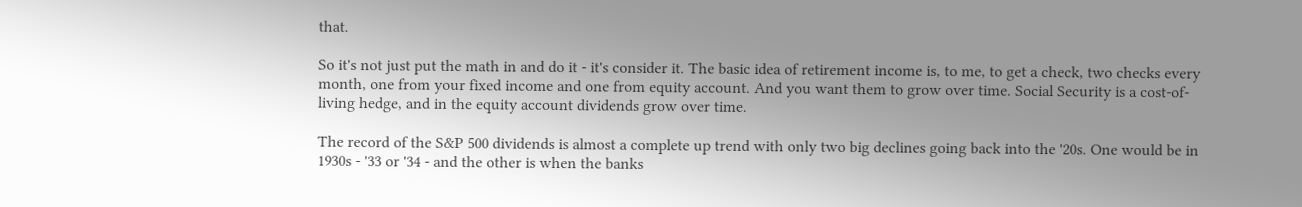that.

So it's not just put the math in and do it - it's consider it. The basic idea of retirement income is, to me, to get a check, two checks every month, one from your fixed income and one from equity account. And you want them to grow over time. Social Security is a cost-of-living hedge, and in the equity account dividends grow over time.

The record of the S&P 500 dividends is almost a complete up trend with only two big declines going back into the '20s. One would be in 1930s - '33 or '34 - and the other is when the banks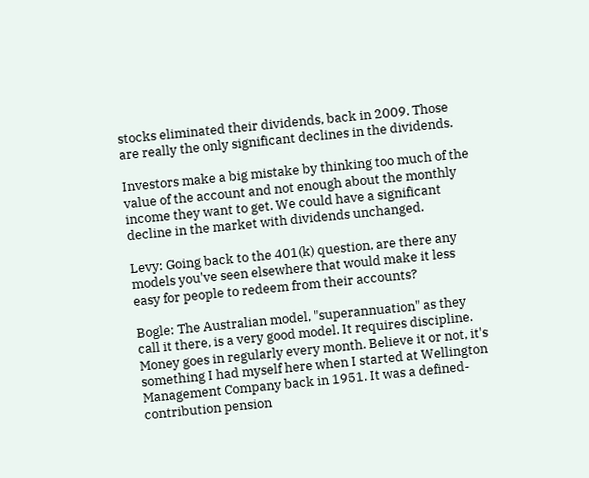stocks eliminated their dividends, back in 2009. Those are really the only significant declines in the dividends.

Investors make a big mistake by thinking too much of the value of the account and not enough about the monthly income they want to get. We could have a significant decline in the market with dividends unchanged.

Levy: Going back to the 401(k) question, are there any models you've seen elsewhere that would make it less easy for people to redeem from their accounts?

Bogle: The Australian model, "superannuation" as they call it there, is a very good model. It requires discipline. Money goes in regularly every month. Believe it or not, it's something I had myself here when I started at Wellington Management Company back in 1951. It was a defined-contribution pension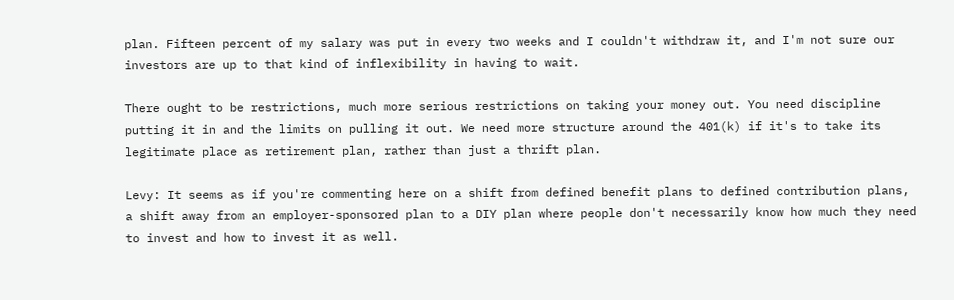plan. Fifteen percent of my salary was put in every two weeks and I couldn't withdraw it, and I'm not sure our investors are up to that kind of inflexibility in having to wait.

There ought to be restrictions, much more serious restrictions on taking your money out. You need discipline putting it in and the limits on pulling it out. We need more structure around the 401(k) if it's to take its legitimate place as retirement plan, rather than just a thrift plan.

Levy: It seems as if you're commenting here on a shift from defined benefit plans to defined contribution plans, a shift away from an employer-sponsored plan to a DIY plan where people don't necessarily know how much they need to invest and how to invest it as well.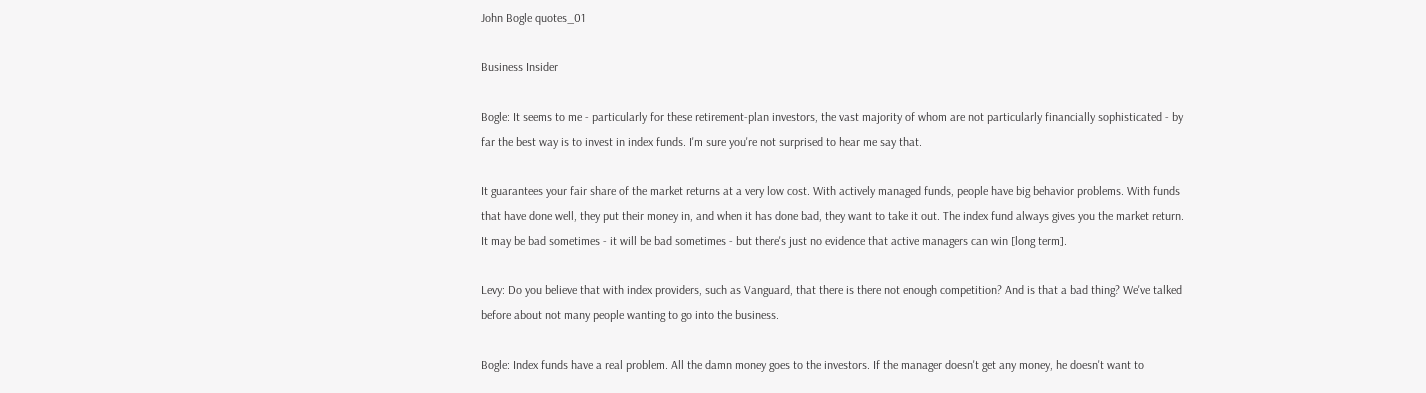John Bogle quotes_01

Business Insider

Bogle: It seems to me - particularly for these retirement-plan investors, the vast majority of whom are not particularly financially sophisticated - by far the best way is to invest in index funds. I'm sure you're not surprised to hear me say that.

It guarantees your fair share of the market returns at a very low cost. With actively managed funds, people have big behavior problems. With funds that have done well, they put their money in, and when it has done bad, they want to take it out. The index fund always gives you the market return. It may be bad sometimes - it will be bad sometimes - but there's just no evidence that active managers can win [long term].

Levy: Do you believe that with index providers, such as Vanguard, that there is there not enough competition? And is that a bad thing? We've talked before about not many people wanting to go into the business.

Bogle: Index funds have a real problem. All the damn money goes to the investors. If the manager doesn't get any money, he doesn't want to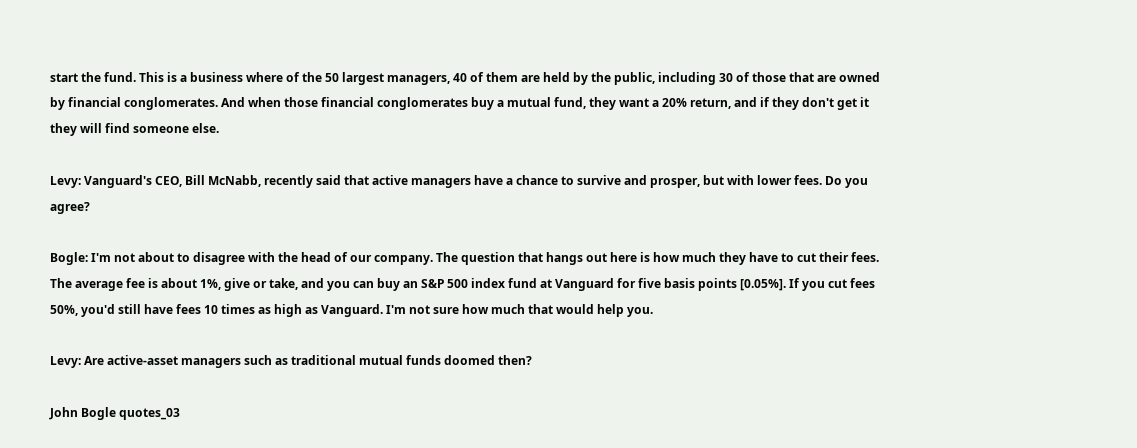start the fund. This is a business where of the 50 largest managers, 40 of them are held by the public, including 30 of those that are owned by financial conglomerates. And when those financial conglomerates buy a mutual fund, they want a 20% return, and if they don't get it they will find someone else.

Levy: Vanguard's CEO, Bill McNabb, recently said that active managers have a chance to survive and prosper, but with lower fees. Do you agree?

Bogle: I'm not about to disagree with the head of our company. The question that hangs out here is how much they have to cut their fees. The average fee is about 1%, give or take, and you can buy an S&P 500 index fund at Vanguard for five basis points [0.05%]. If you cut fees 50%, you'd still have fees 10 times as high as Vanguard. I'm not sure how much that would help you.

Levy: Are active-asset managers such as traditional mutual funds doomed then?

John Bogle quotes_03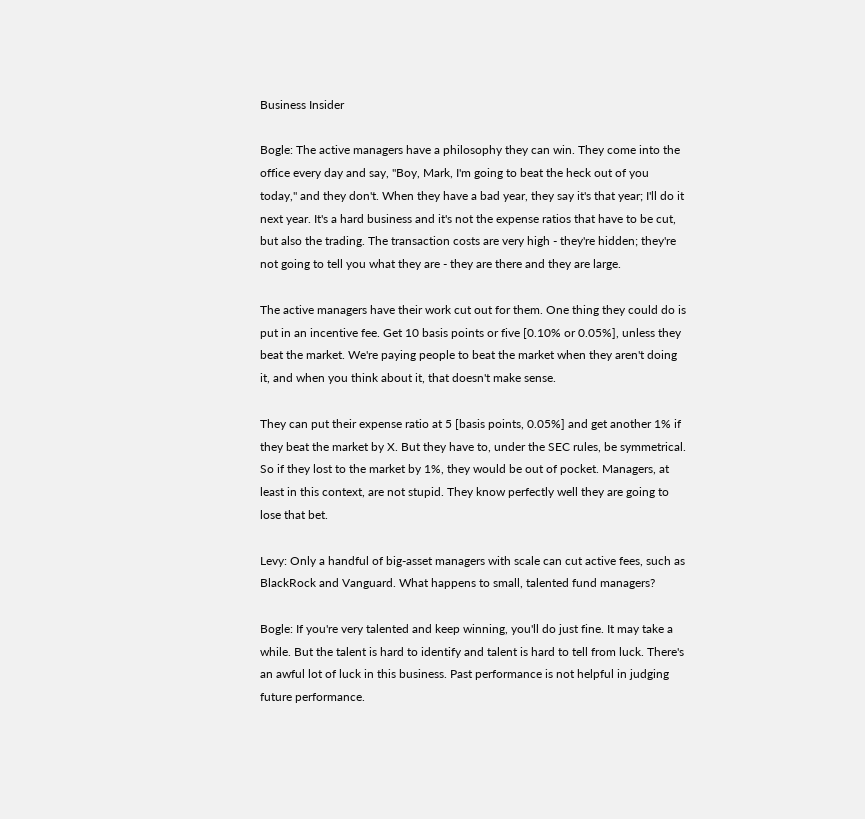Business Insider

Bogle: The active managers have a philosophy they can win. They come into the office every day and say, "Boy, Mark, I'm going to beat the heck out of you today," and they don't. When they have a bad year, they say it's that year; I'll do it next year. It's a hard business and it's not the expense ratios that have to be cut, but also the trading. The transaction costs are very high - they're hidden; they're not going to tell you what they are - they are there and they are large.

The active managers have their work cut out for them. One thing they could do is put in an incentive fee. Get 10 basis points or five [0.10% or 0.05%], unless they beat the market. We're paying people to beat the market when they aren't doing it, and when you think about it, that doesn't make sense.

They can put their expense ratio at 5 [basis points, 0.05%] and get another 1% if they beat the market by X. But they have to, under the SEC rules, be symmetrical. So if they lost to the market by 1%, they would be out of pocket. Managers, at least in this context, are not stupid. They know perfectly well they are going to lose that bet.

Levy: Only a handful of big-asset managers with scale can cut active fees, such as BlackRock and Vanguard. What happens to small, talented fund managers?

Bogle: If you're very talented and keep winning, you'll do just fine. It may take a while. But the talent is hard to identify and talent is hard to tell from luck. There's an awful lot of luck in this business. Past performance is not helpful in judging future performance.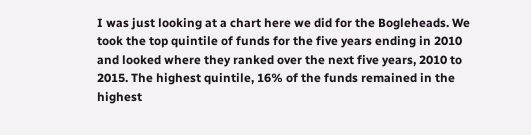I was just looking at a chart here we did for the Bogleheads. We took the top quintile of funds for the five years ending in 2010 and looked where they ranked over the next five years, 2010 to 2015. The highest quintile, 16% of the funds remained in the highest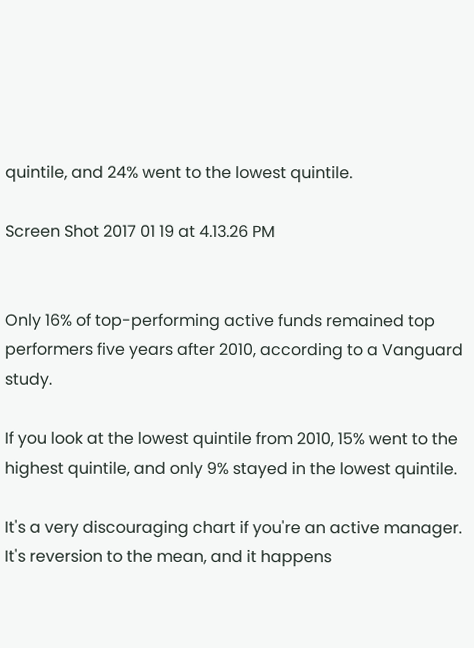quintile, and 24% went to the lowest quintile.

Screen Shot 2017 01 19 at 4.13.26 PM


Only 16% of top-performing active funds remained top performers five years after 2010, according to a Vanguard study.

If you look at the lowest quintile from 2010, 15% went to the highest quintile, and only 9% stayed in the lowest quintile.

It's a very discouraging chart if you're an active manager. It's reversion to the mean, and it happens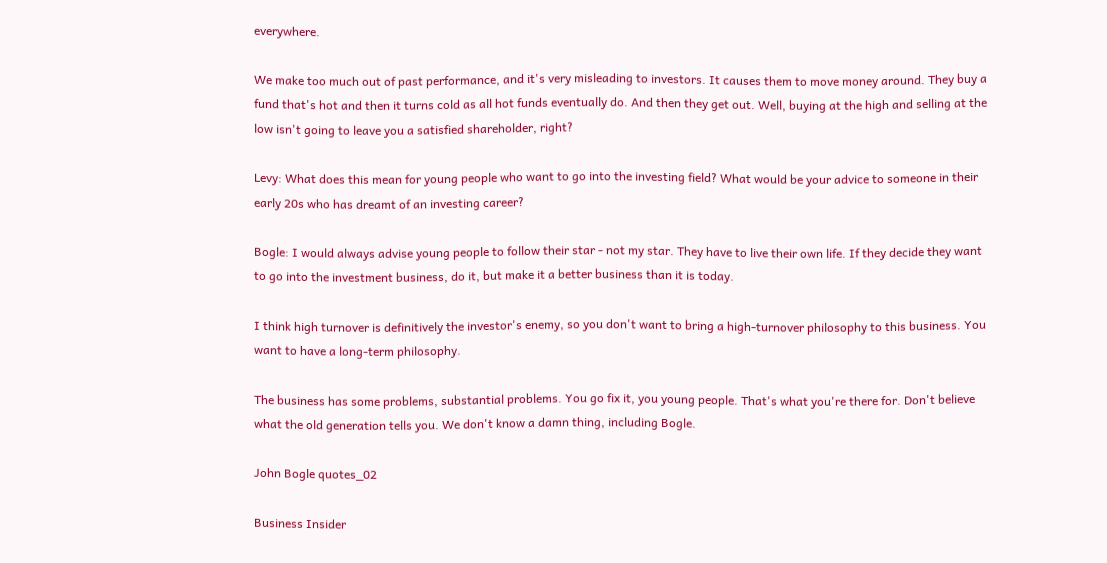everywhere.

We make too much out of past performance, and it's very misleading to investors. It causes them to move money around. They buy a fund that's hot and then it turns cold as all hot funds eventually do. And then they get out. Well, buying at the high and selling at the low isn't going to leave you a satisfied shareholder, right?

Levy: What does this mean for young people who want to go into the investing field? What would be your advice to someone in their early 20s who has dreamt of an investing career?

Bogle: I would always advise young people to follow their star - not my star. They have to live their own life. If they decide they want to go into the investment business, do it, but make it a better business than it is today.

I think high turnover is definitively the investor's enemy, so you don't want to bring a high-turnover philosophy to this business. You want to have a long-term philosophy.

The business has some problems, substantial problems. You go fix it, you young people. That's what you're there for. Don't believe what the old generation tells you. We don't know a damn thing, including Bogle.

John Bogle quotes_02

Business Insider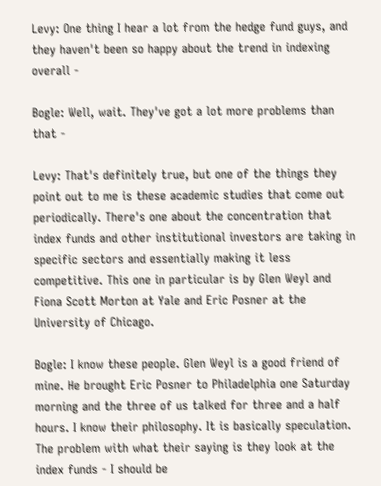Levy: One thing I hear a lot from the hedge fund guys, and they haven't been so happy about the trend in indexing overall -

Bogle: Well, wait. They've got a lot more problems than that -

Levy: That's definitely true, but one of the things they point out to me is these academic studies that come out periodically. There's one about the concentration that index funds and other institutional investors are taking in specific sectors and essentially making it less competitive. This one in particular is by Glen Weyl and Fiona Scott Morton at Yale and Eric Posner at the University of Chicago.

Bogle: I know these people. Glen Weyl is a good friend of mine. He brought Eric Posner to Philadelphia one Saturday morning and the three of us talked for three and a half hours. I know their philosophy. It is basically speculation. The problem with what their saying is they look at the index funds - I should be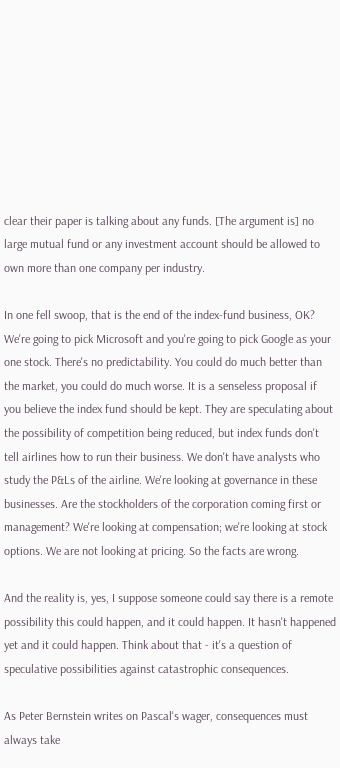clear their paper is talking about any funds. [The argument is] no large mutual fund or any investment account should be allowed to own more than one company per industry.

In one fell swoop, that is the end of the index-fund business, OK? We're going to pick Microsoft and you're going to pick Google as your one stock. There's no predictability. You could do much better than the market, you could do much worse. It is a senseless proposal if you believe the index fund should be kept. They are speculating about the possibility of competition being reduced, but index funds don't tell airlines how to run their business. We don't have analysts who study the P&Ls of the airline. We're looking at governance in these businesses. Are the stockholders of the corporation coming first or management? We're looking at compensation; we're looking at stock options. We are not looking at pricing. So the facts are wrong.

And the reality is, yes, I suppose someone could say there is a remote possibility this could happen, and it could happen. It hasn't happened yet and it could happen. Think about that - it's a question of speculative possibilities against catastrophic consequences.

As Peter Bernstein writes on Pascal's wager, consequences must always take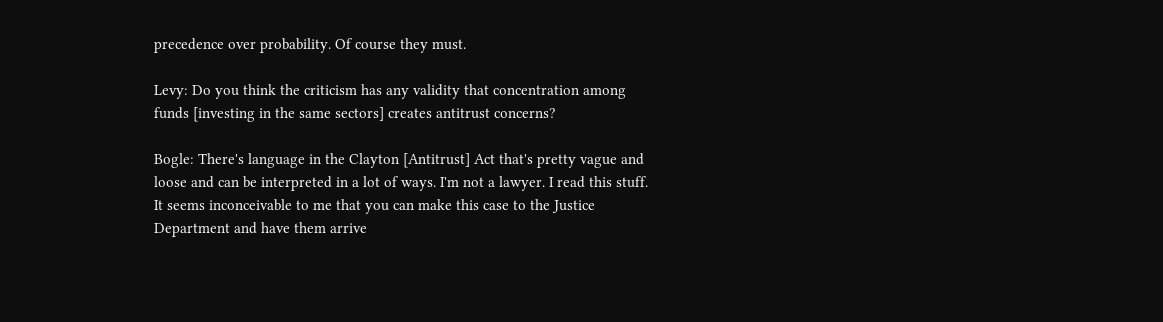precedence over probability. Of course they must.

Levy: Do you think the criticism has any validity that concentration among funds [investing in the same sectors] creates antitrust concerns?

Bogle: There's language in the Clayton [Antitrust] Act that's pretty vague and loose and can be interpreted in a lot of ways. I'm not a lawyer. I read this stuff. It seems inconceivable to me that you can make this case to the Justice Department and have them arrive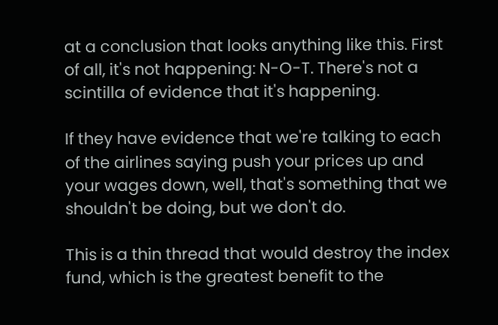at a conclusion that looks anything like this. First of all, it's not happening: N-O-T. There's not a scintilla of evidence that it's happening.

If they have evidence that we're talking to each of the airlines saying push your prices up and your wages down, well, that's something that we shouldn't be doing, but we don't do.

This is a thin thread that would destroy the index fund, which is the greatest benefit to the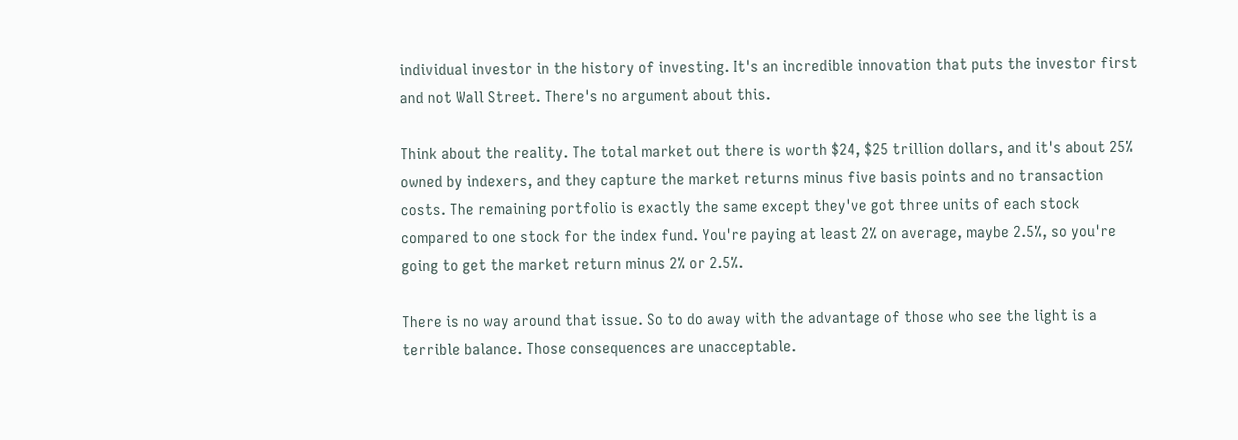individual investor in the history of investing. It's an incredible innovation that puts the investor first and not Wall Street. There's no argument about this.

Think about the reality. The total market out there is worth $24, $25 trillion dollars, and it's about 25% owned by indexers, and they capture the market returns minus five basis points and no transaction costs. The remaining portfolio is exactly the same except they've got three units of each stock compared to one stock for the index fund. You're paying at least 2% on average, maybe 2.5%, so you're going to get the market return minus 2% or 2.5%.

There is no way around that issue. So to do away with the advantage of those who see the light is a terrible balance. Those consequences are unacceptable.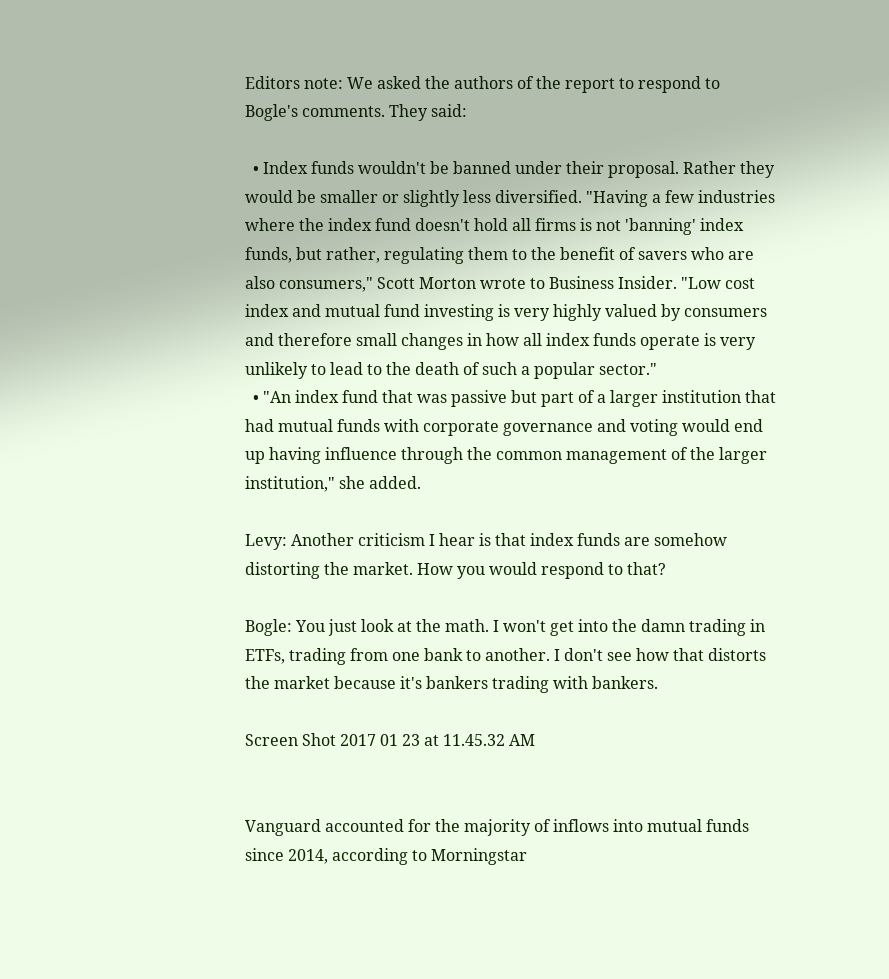Editors note: We asked the authors of the report to respond to Bogle's comments. They said:

  • Index funds wouldn't be banned under their proposal. Rather they would be smaller or slightly less diversified. "Having a few industries where the index fund doesn't hold all firms is not 'banning' index funds, but rather, regulating them to the benefit of savers who are also consumers," Scott Morton wrote to Business Insider. "Low cost index and mutual fund investing is very highly valued by consumers and therefore small changes in how all index funds operate is very unlikely to lead to the death of such a popular sector."
  • "An index fund that was passive but part of a larger institution that had mutual funds with corporate governance and voting would end up having influence through the common management of the larger institution," she added.

Levy: Another criticism I hear is that index funds are somehow distorting the market. How you would respond to that?

Bogle: You just look at the math. I won't get into the damn trading in ETFs, trading from one bank to another. I don't see how that distorts the market because it's bankers trading with bankers.

Screen Shot 2017 01 23 at 11.45.32 AM


Vanguard accounted for the majority of inflows into mutual funds since 2014, according to Morningstar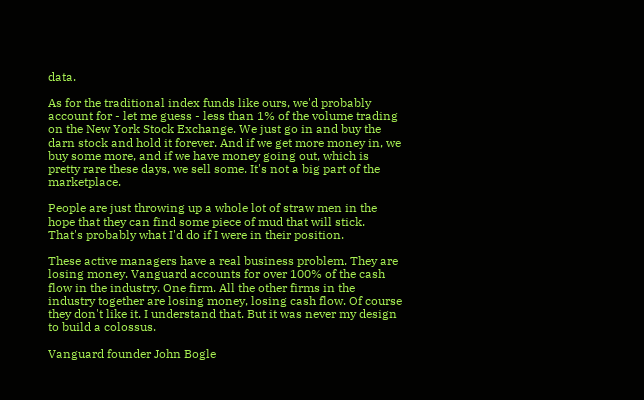data.

As for the traditional index funds like ours, we'd probably account for - let me guess - less than 1% of the volume trading on the New York Stock Exchange. We just go in and buy the darn stock and hold it forever. And if we get more money in, we buy some more, and if we have money going out, which is pretty rare these days, we sell some. It's not a big part of the marketplace.

People are just throwing up a whole lot of straw men in the hope that they can find some piece of mud that will stick. That's probably what I'd do if I were in their position.

These active managers have a real business problem. They are losing money. Vanguard accounts for over 100% of the cash flow in the industry. One firm. All the other firms in the industry together are losing money, losing cash flow. Of course they don't like it. I understand that. But it was never my design to build a colossus.

Vanguard founder John Bogle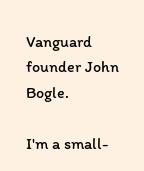Vanguard founder John Bogle.

I'm a small-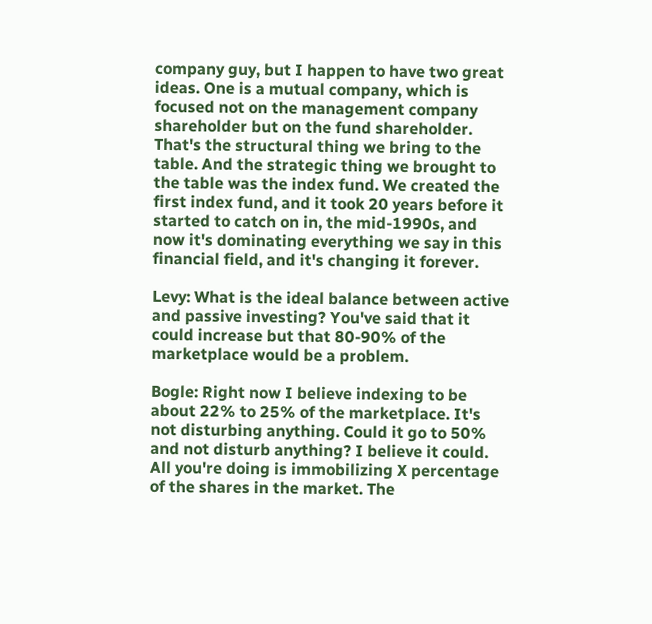company guy, but I happen to have two great ideas. One is a mutual company, which is focused not on the management company shareholder but on the fund shareholder. That's the structural thing we bring to the table. And the strategic thing we brought to the table was the index fund. We created the first index fund, and it took 20 years before it started to catch on in, the mid-1990s, and now it's dominating everything we say in this financial field, and it's changing it forever.

Levy: What is the ideal balance between active and passive investing? You've said that it could increase but that 80-90% of the marketplace would be a problem.

Bogle: Right now I believe indexing to be about 22% to 25% of the marketplace. It's not disturbing anything. Could it go to 50% and not disturb anything? I believe it could. All you're doing is immobilizing X percentage of the shares in the market. The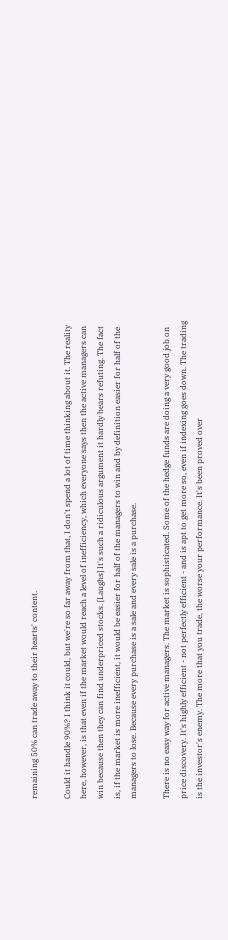remaining 50% can trade away to their hearts' content.

Could it handle 90%? I think it could, but we're so far away from that, I don't spend a lot of time thinking about it. The reality here, however, is that even if the market would reach a level of inefficiency, which everyone says then the active managers can win because then they can find underpriced stocks. [Laughs] It's such a ridiculous argument it hardly bears refuting. The fact is, if the market is more inefficient, it would be easier for half of the managers to win and by definition easier for half of the managers to lose. Because every purchase is a sale and every sale is a purchase.

There is no easy way for active managers. The market is sophisticated. Some of the hedge funds are doing a very good job on price discovery. It's highly efficient - not perfectly efficient - and is apt to get more so, even if indexing goes down. The trading is the investor's enemy. The more that you trade, the worse your performance. It's been proved over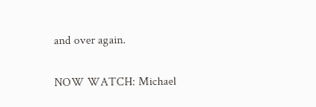and over again.

NOW WATCH: Michael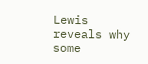Lewis reveals why some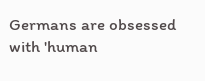Germans are obsessed with 'human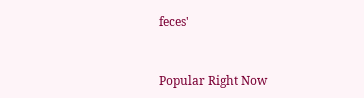feces'


Popular Right Now